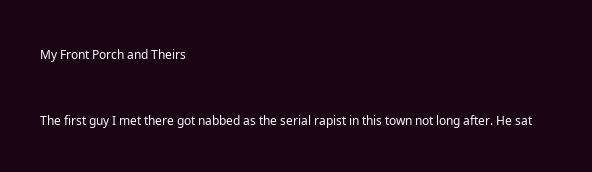My Front Porch and Theirs


The first guy I met there got nabbed as the serial rapist in this town not long after. He sat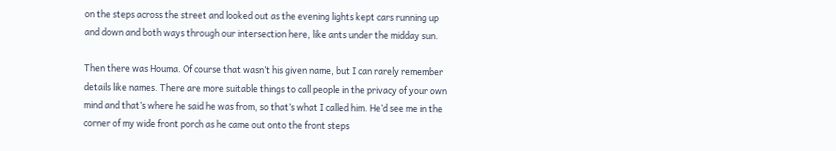on the steps across the street and looked out as the evening lights kept cars running up and down and both ways through our intersection here, like ants under the midday sun.

Then there was Houma. Of course that wasn’t his given name, but I can rarely remember details like names. There are more suitable things to call people in the privacy of your own mind and that’s where he said he was from, so that’s what I called him. He’d see me in the corner of my wide front porch as he came out onto the front steps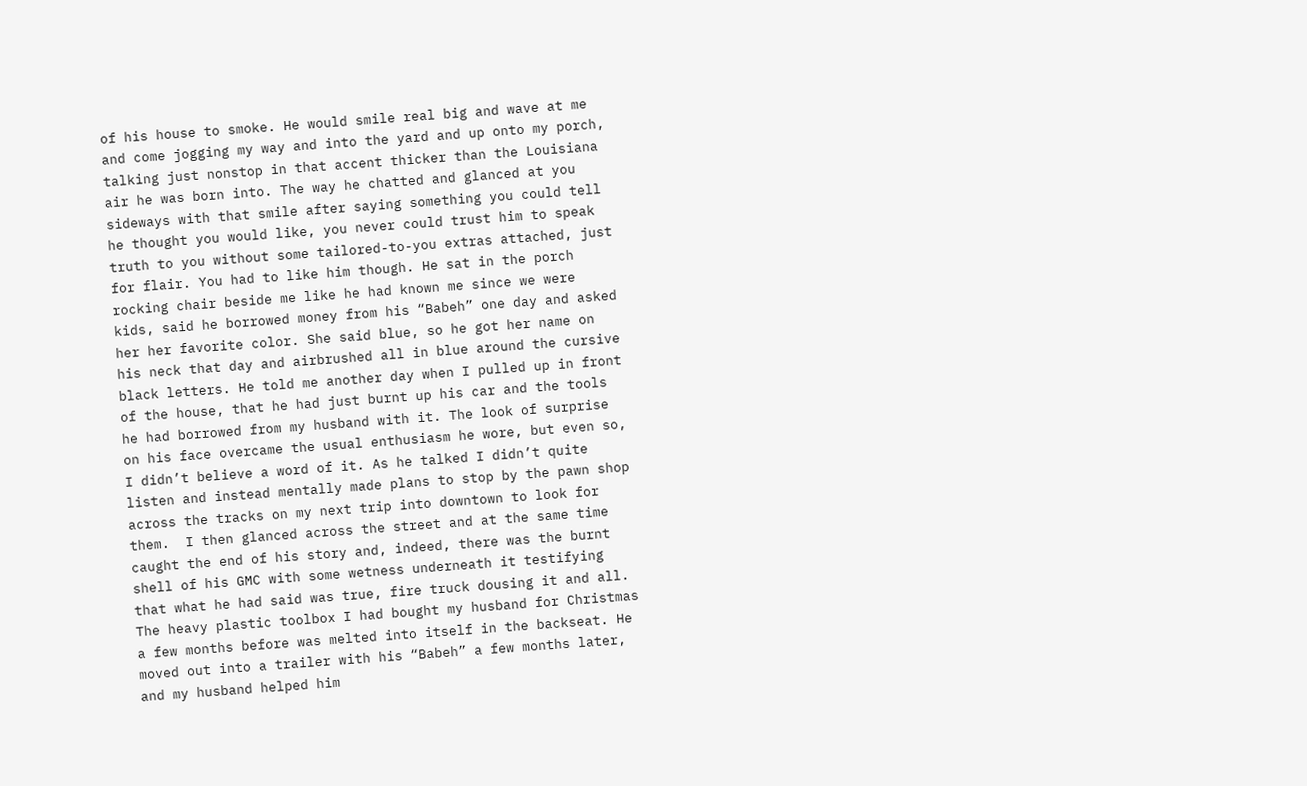of his house to smoke. He would smile real big and wave at me and come jogging my way and into the yard and up onto my porch, talking just nonstop in that accent thicker than the Louisiana air he was born into. The way he chatted and glanced at you sideways with that smile after saying something you could tell he thought you would like, you never could trust him to speak truth to you without some tailored-to-you extras attached, just for flair. You had to like him though. He sat in the porch rocking chair beside me like he had known me since we were kids, said he borrowed money from his “Babeh” one day and asked her her favorite color. She said blue, so he got her name on his neck that day and airbrushed all in blue around the cursive black letters. He told me another day when I pulled up in front of the house, that he had just burnt up his car and the tools he had borrowed from my husband with it. The look of surprise on his face overcame the usual enthusiasm he wore, but even so, I didn’t believe a word of it. As he talked I didn’t quite listen and instead mentally made plans to stop by the pawn shop across the tracks on my next trip into downtown to look for them.  I then glanced across the street and at the same time caught the end of his story and, indeed, there was the burnt shell of his GMC with some wetness underneath it testifying that what he had said was true, fire truck dousing it and all. The heavy plastic toolbox I had bought my husband for Christmas a few months before was melted into itself in the backseat. He moved out into a trailer with his “Babeh” a few months later, and my husband helped him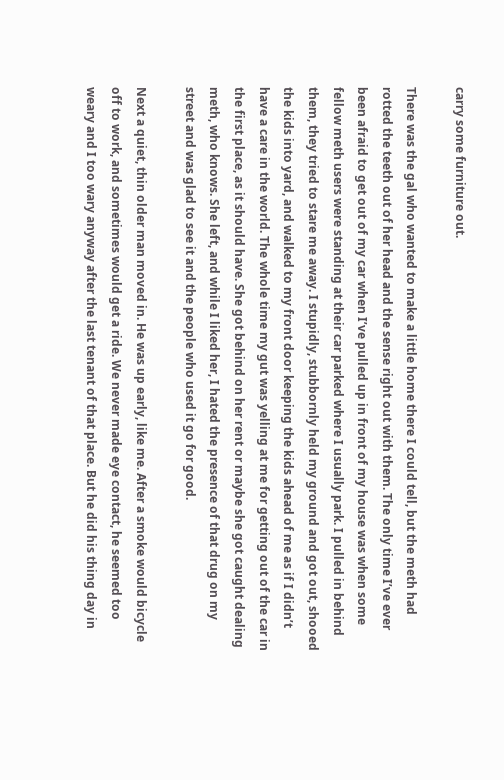carry some furniture out.

There was the gal who wanted to make a little home there I could tell, but the meth had rotted the teeth out of her head and the sense right out with them. The only time I’ve ever been afraid to get out of my car when I’ve pulled up in front of my house was when some fellow meth users were standing at their car parked where I usually park. I pulled in behind them, they tried to stare me away. I stupidly, stubbornly held my ground and got out, shooed the kids into yard, and walked to my front door keeping the kids ahead of me as if I didn’t have a care in the world. The whole time my gut was yelling at me for getting out of the car in the first place, as it should have. She got behind on her rent or maybe she got caught dealing meth, who knows. She left, and while I liked her, I hated the presence of that drug on my street and was glad to see it and the people who used it go for good.

Next a quiet, thin older man moved in. He was up early, like me. After a smoke would bicycle off to work, and sometimes would get a ride. We never made eye contact, he seemed too weary and I too wary anyway after the last tenant of that place. But he did his thing day in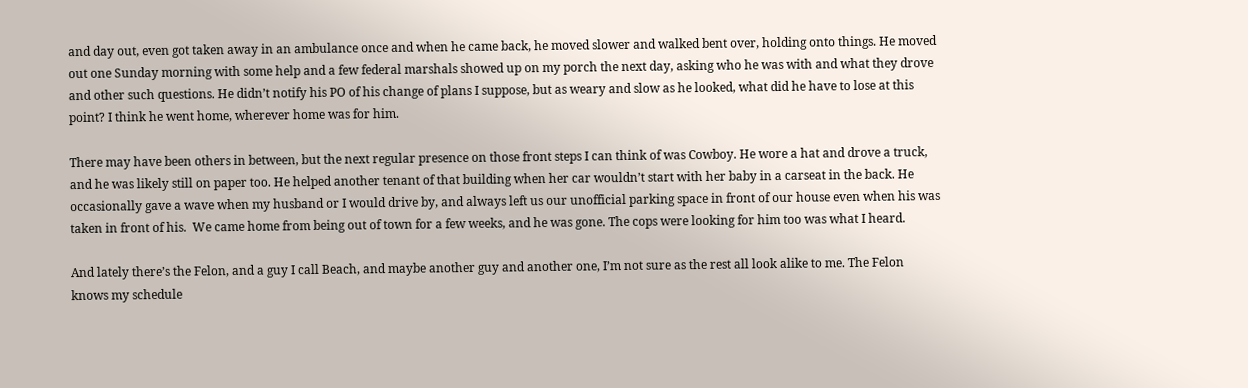and day out, even got taken away in an ambulance once and when he came back, he moved slower and walked bent over, holding onto things. He moved out one Sunday morning with some help and a few federal marshals showed up on my porch the next day, asking who he was with and what they drove and other such questions. He didn’t notify his PO of his change of plans I suppose, but as weary and slow as he looked, what did he have to lose at this point? I think he went home, wherever home was for him.

There may have been others in between, but the next regular presence on those front steps I can think of was Cowboy. He wore a hat and drove a truck, and he was likely still on paper too. He helped another tenant of that building when her car wouldn’t start with her baby in a carseat in the back. He occasionally gave a wave when my husband or I would drive by, and always left us our unofficial parking space in front of our house even when his was taken in front of his.  We came home from being out of town for a few weeks, and he was gone. The cops were looking for him too was what I heard.

And lately there’s the Felon, and a guy I call Beach, and maybe another guy and another one, I’m not sure as the rest all look alike to me. The Felon knows my schedule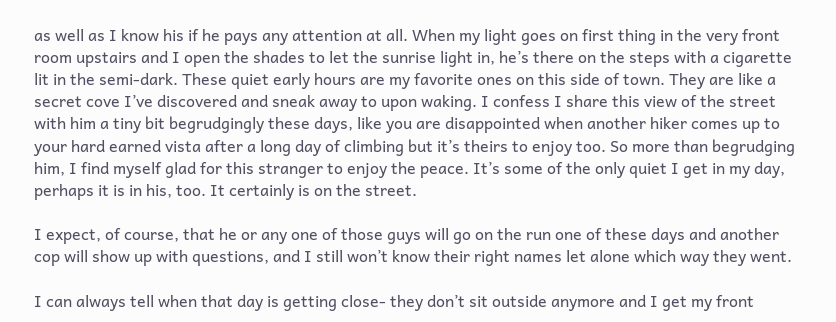as well as I know his if he pays any attention at all. When my light goes on first thing in the very front room upstairs and I open the shades to let the sunrise light in, he’s there on the steps with a cigarette lit in the semi-dark. These quiet early hours are my favorite ones on this side of town. They are like a secret cove I’ve discovered and sneak away to upon waking. I confess I share this view of the street with him a tiny bit begrudgingly these days, like you are disappointed when another hiker comes up to your hard earned vista after a long day of climbing but it’s theirs to enjoy too. So more than begrudging him, I find myself glad for this stranger to enjoy the peace. It’s some of the only quiet I get in my day, perhaps it is in his, too. It certainly is on the street.

I expect, of course, that he or any one of those guys will go on the run one of these days and another cop will show up with questions, and I still won’t know their right names let alone which way they went.

I can always tell when that day is getting close- they don’t sit outside anymore and I get my front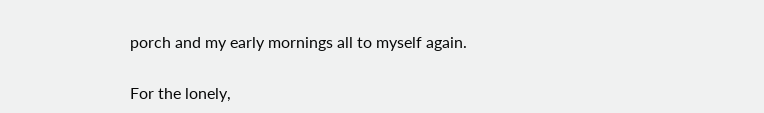porch and my early mornings all to myself again.

For the lonely,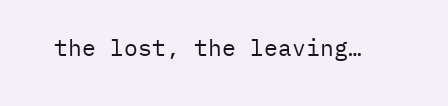the lost, the leaving…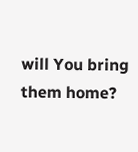will You bring them home?